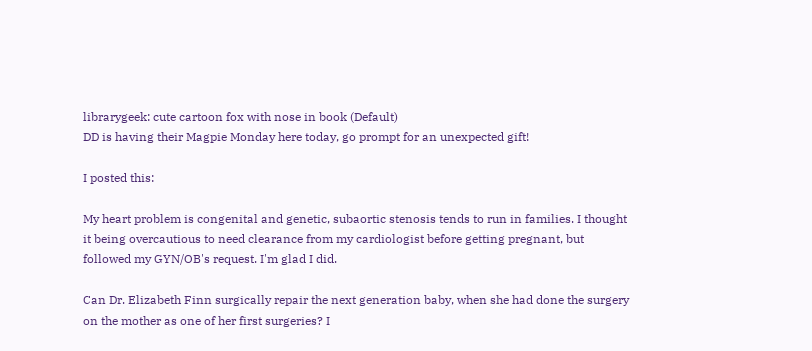librarygeek: cute cartoon fox with nose in book (Default)
DD is having their Magpie Monday here today, go prompt for an unexpected gift!

I posted this:

My heart problem is congenital and genetic, subaortic stenosis tends to run in families. I thought it being overcautious to need clearance from my cardiologist before getting pregnant, but followed my GYN/OB's request. I'm glad I did.

Can Dr. Elizabeth Finn surgically repair the next generation baby, when she had done the surgery on the mother as one of her first surgeries? I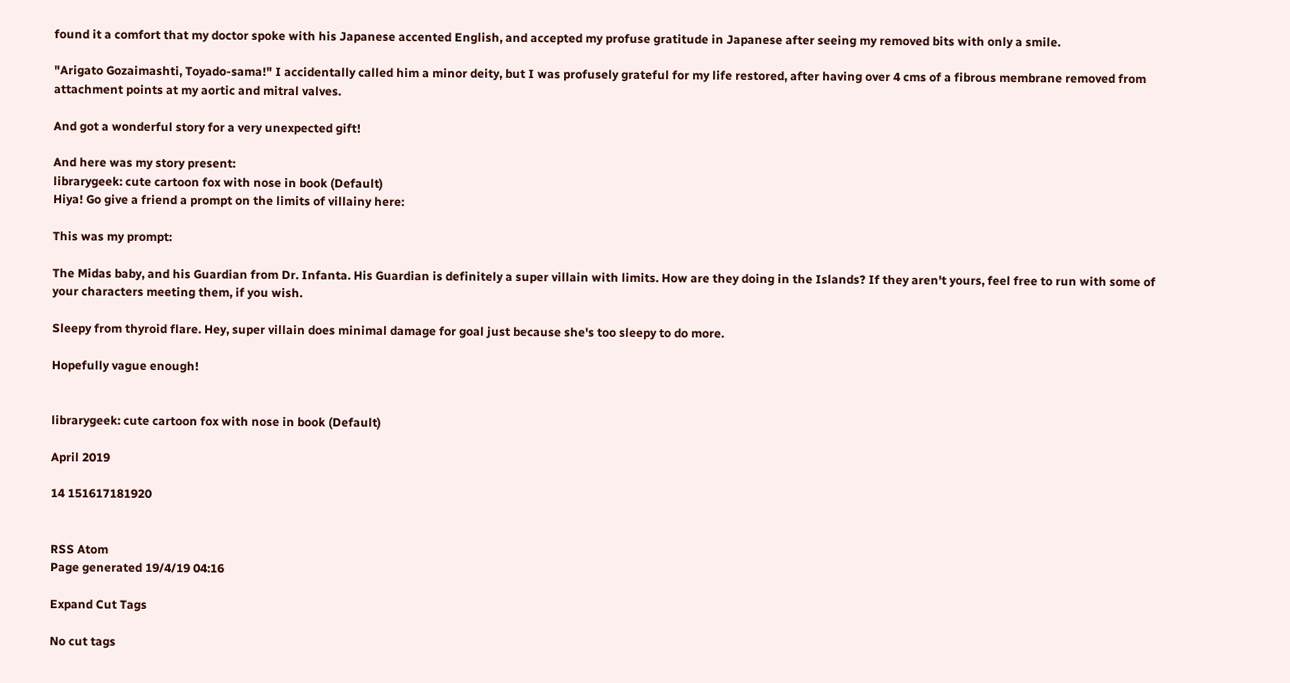found it a comfort that my doctor spoke with his Japanese accented English, and accepted my profuse gratitude in Japanese after seeing my removed bits with only a smile.

"Arigato Gozaimashti, Toyado-sama!" I accidentally called him a minor deity, but I was profusely grateful for my life restored, after having over 4 cms of a fibrous membrane removed from attachment points at my aortic and mitral valves.

And got a wonderful story for a very unexpected gift!

And here was my story present:
librarygeek: cute cartoon fox with nose in book (Default)
Hiya! Go give a friend a prompt on the limits of villainy here:

This was my prompt:

The Midas baby, and his Guardian from Dr. Infanta. His Guardian is definitely a super villain with limits. How are they doing in the Islands? If they aren't yours, feel free to run with some of your characters meeting them, if you wish.

Sleepy from thyroid flare. Hey, super villain does minimal damage for goal just because she's too sleepy to do more.

Hopefully vague enough!


librarygeek: cute cartoon fox with nose in book (Default)

April 2019

14 151617181920


RSS Atom
Page generated 19/4/19 04:16

Expand Cut Tags

No cut tags